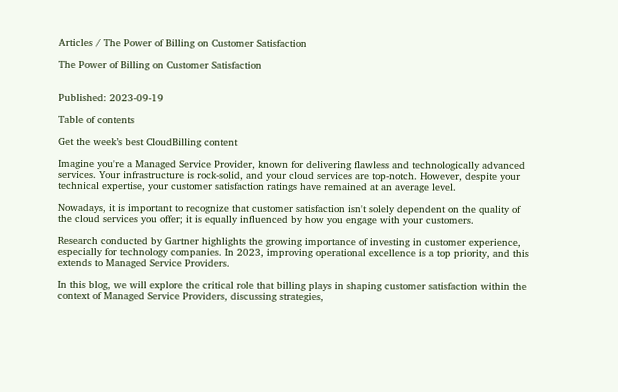Articles / The Power of Billing on Customer Satisfaction

The Power of Billing on Customer Satisfaction


Published: 2023-09-19

Table of contents

Get the week’s best CloudBilling content

Imagine you're a Managed Service Provider, known for delivering flawless and technologically advanced services. Your infrastructure is rock-solid, and your cloud services are top-notch. However, despite your technical expertise, your customer satisfaction ratings have remained at an average level.

Nowadays, it is important to recognize that customer satisfaction isn't solely dependent on the quality of the cloud services you offer; it is equally influenced by how you engage with your customers.

Research conducted by Gartner highlights the growing importance of investing in customer experience, especially for technology companies. In 2023, improving operational excellence is a top priority, and this extends to Managed Service Providers.

In this blog, we will explore the critical role that billing plays in shaping customer satisfaction within the context of Managed Service Providers, discussing strategies,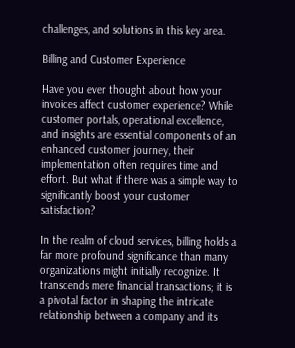challenges, and solutions in this key area.

Billing and Customer Experience

Have you ever thought about how your invoices affect customer experience? While customer portals, operational excellence, and insights are essential components of an enhanced customer journey, their implementation often requires time and effort. But what if there was a simple way to significantly boost your customer satisfaction?

In the realm of cloud services, billing holds a far more profound significance than many organizations might initially recognize. It transcends mere financial transactions; it is a pivotal factor in shaping the intricate relationship between a company and its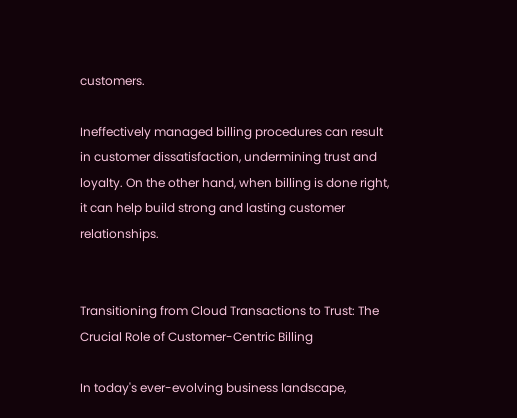customers.

Ineffectively managed billing procedures can result in customer dissatisfaction, undermining trust and loyalty. On the other hand, when billing is done right, it can help build strong and lasting customer relationships.


Transitioning from Cloud Transactions to Trust: The Crucial Role of Customer-Centric Billing

In today's ever-evolving business landscape,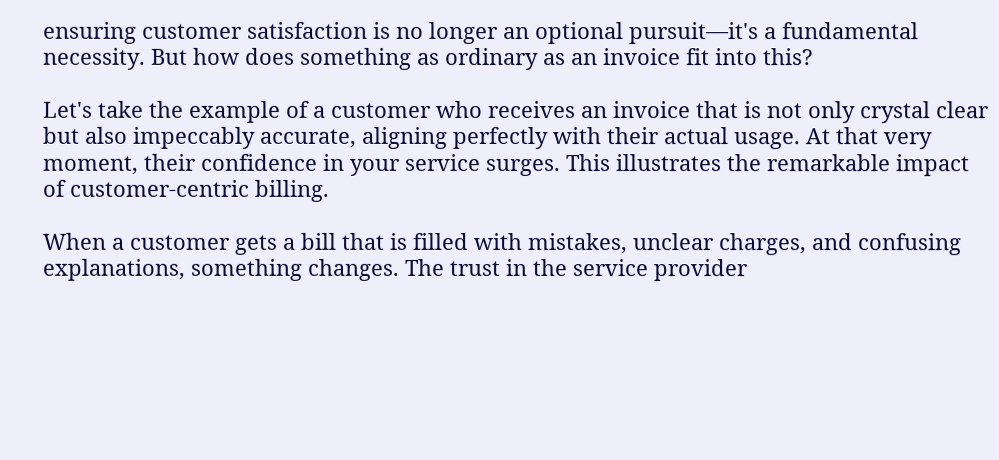ensuring customer satisfaction is no longer an optional pursuit—it's a fundamental necessity. But how does something as ordinary as an invoice fit into this?

Let's take the example of a customer who receives an invoice that is not only crystal clear but also impeccably accurate, aligning perfectly with their actual usage. At that very moment, their confidence in your service surges. This illustrates the remarkable impact of customer-centric billing.

When a customer gets a bill that is filled with mistakes, unclear charges, and confusing explanations, something changes. The trust in the service provider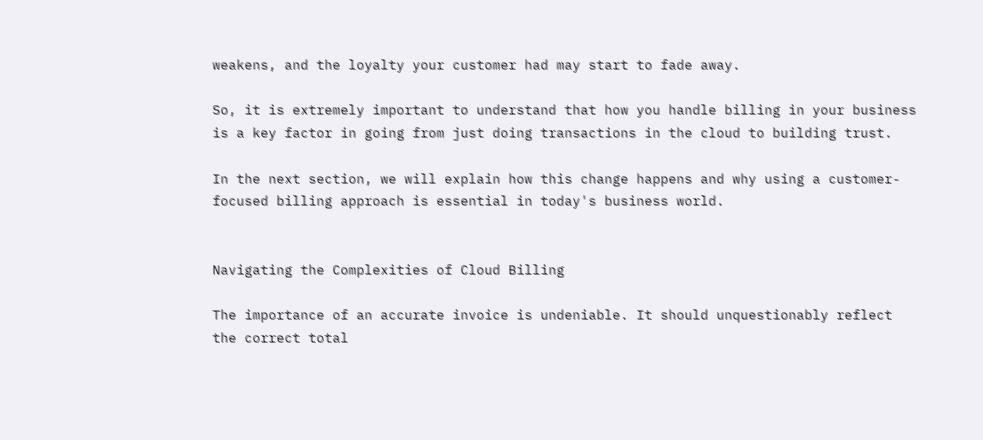weakens, and the loyalty your customer had may start to fade away.

So, it is extremely important to understand that how you handle billing in your business is a key factor in going from just doing transactions in the cloud to building trust.

In the next section, we will explain how this change happens and why using a customer-focused billing approach is essential in today's business world.


Navigating the Complexities of Cloud Billing

The importance of an accurate invoice is undeniable. It should unquestionably reflect the correct total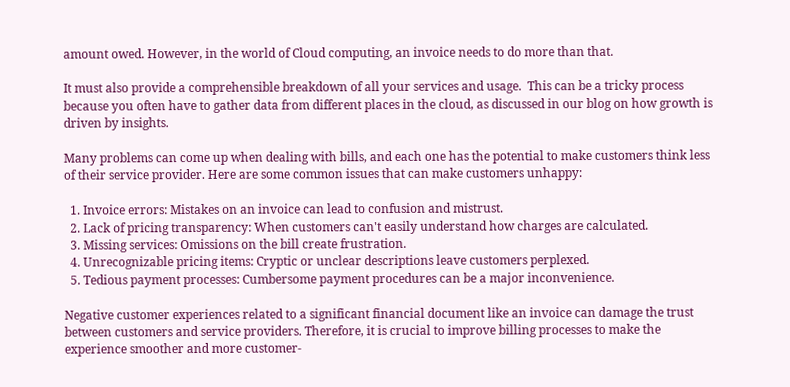amount owed. However, in the world of Cloud computing, an invoice needs to do more than that.

It must also provide a comprehensible breakdown of all your services and usage.  This can be a tricky process because you often have to gather data from different places in the cloud, as discussed in our blog on how growth is driven by insights.

Many problems can come up when dealing with bills, and each one has the potential to make customers think less of their service provider. Here are some common issues that can make customers unhappy:

  1. Invoice errors: Mistakes on an invoice can lead to confusion and mistrust.
  2. Lack of pricing transparency: When customers can't easily understand how charges are calculated.
  3. Missing services: Omissions on the bill create frustration.
  4. Unrecognizable pricing items: Cryptic or unclear descriptions leave customers perplexed.
  5. Tedious payment processes: Cumbersome payment procedures can be a major inconvenience.

Negative customer experiences related to a significant financial document like an invoice can damage the trust between customers and service providers. Therefore, it is crucial to improve billing processes to make the experience smoother and more customer-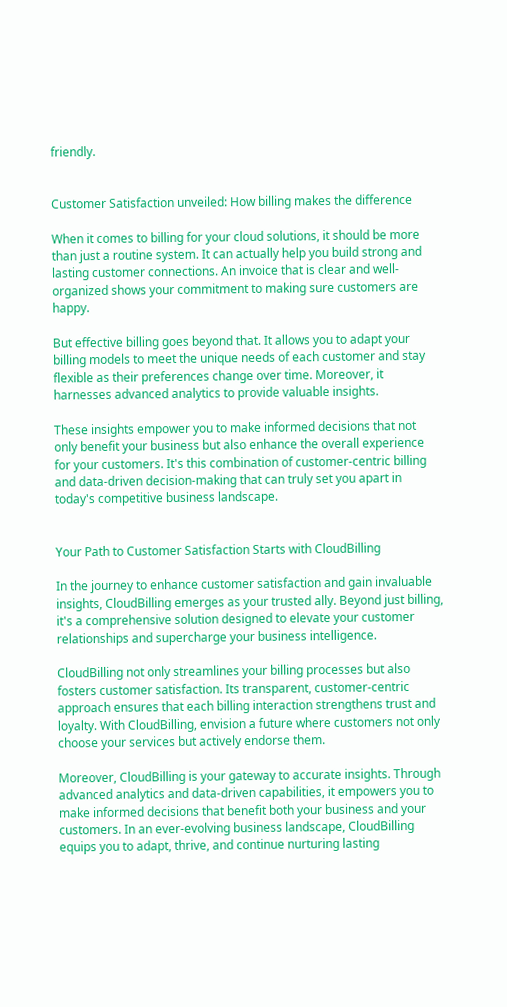friendly.


Customer Satisfaction unveiled: How billing makes the difference

When it comes to billing for your cloud solutions, it should be more than just a routine system. It can actually help you build strong and lasting customer connections. An invoice that is clear and well-organized shows your commitment to making sure customers are happy.

But effective billing goes beyond that. It allows you to adapt your billing models to meet the unique needs of each customer and stay flexible as their preferences change over time. Moreover, it harnesses advanced analytics to provide valuable insights.

These insights empower you to make informed decisions that not only benefit your business but also enhance the overall experience for your customers. It's this combination of customer-centric billing and data-driven decision-making that can truly set you apart in today's competitive business landscape.


Your Path to Customer Satisfaction Starts with CloudBilling

In the journey to enhance customer satisfaction and gain invaluable insights, CloudBilling emerges as your trusted ally. Beyond just billing, it's a comprehensive solution designed to elevate your customer relationships and supercharge your business intelligence.

CloudBilling not only streamlines your billing processes but also fosters customer satisfaction. Its transparent, customer-centric approach ensures that each billing interaction strengthens trust and loyalty. With CloudBilling, envision a future where customers not only choose your services but actively endorse them.

Moreover, CloudBilling is your gateway to accurate insights. Through advanced analytics and data-driven capabilities, it empowers you to make informed decisions that benefit both your business and your customers. In an ever-evolving business landscape, CloudBilling equips you to adapt, thrive, and continue nurturing lasting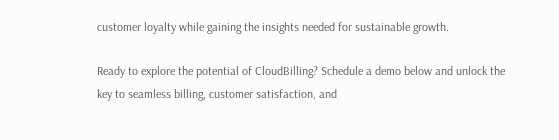customer loyalty while gaining the insights needed for sustainable growth.

Ready to explore the potential of CloudBilling? Schedule a demo below and unlock the key to seamless billing, customer satisfaction, and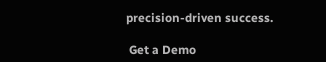precision-driven success.

 Get a Demo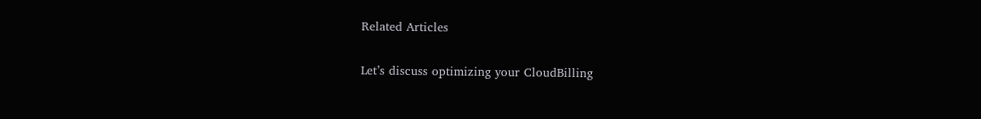Related Articles

Let’s discuss optimizing your CloudBilling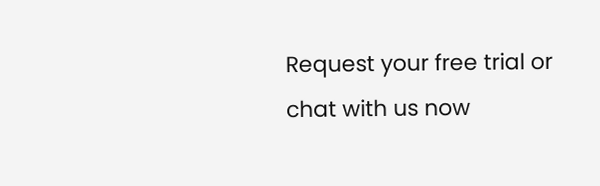Request your free trial or chat with us now